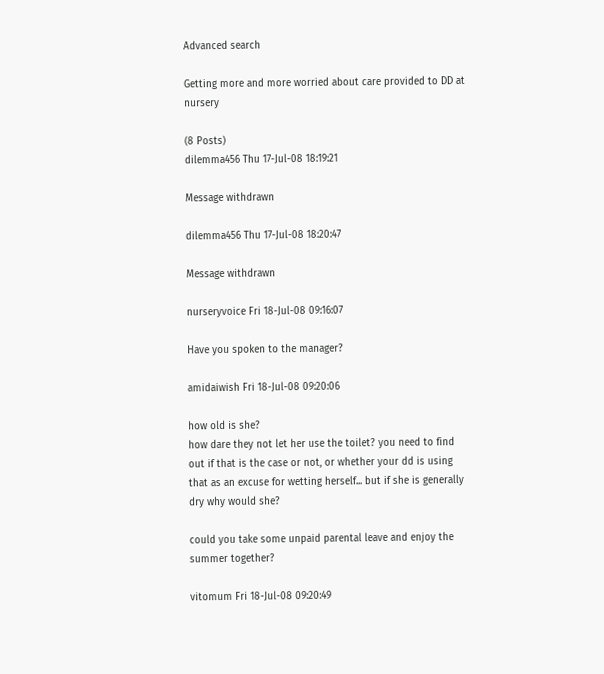Advanced search

Getting more and more worried about care provided to DD at nursery

(8 Posts)
dilemma456 Thu 17-Jul-08 18:19:21

Message withdrawn

dilemma456 Thu 17-Jul-08 18:20:47

Message withdrawn

nurseryvoice Fri 18-Jul-08 09:16:07

Have you spoken to the manager?

amidaiwish Fri 18-Jul-08 09:20:06

how old is she?
how dare they not let her use the toilet? you need to find out if that is the case or not, or whether your dd is using that as an excuse for wetting herself... but if she is generally dry why would she?

could you take some unpaid parental leave and enjoy the summer together?

vitomum Fri 18-Jul-08 09:20:49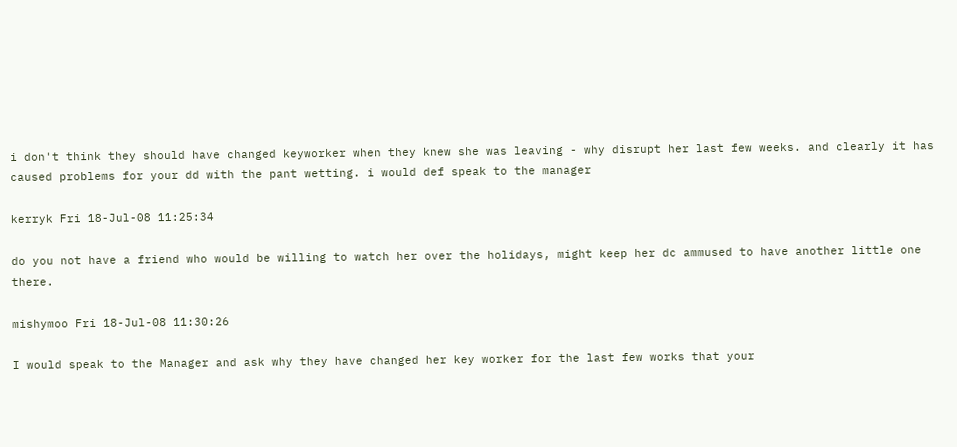i don't think they should have changed keyworker when they knew she was leaving - why disrupt her last few weeks. and clearly it has caused problems for your dd with the pant wetting. i would def speak to the manager

kerryk Fri 18-Jul-08 11:25:34

do you not have a friend who would be willing to watch her over the holidays, might keep her dc ammused to have another little one there.

mishymoo Fri 18-Jul-08 11:30:26

I would speak to the Manager and ask why they have changed her key worker for the last few works that your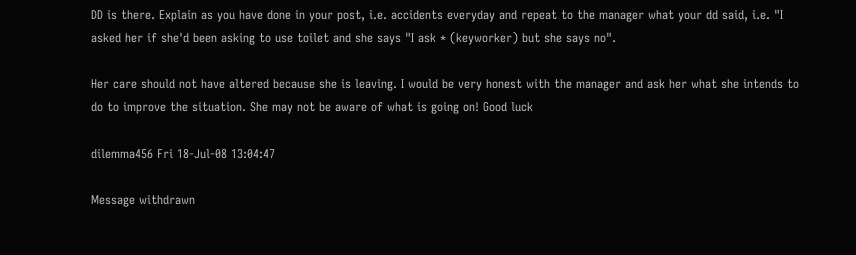DD is there. Explain as you have done in your post, i.e. accidents everyday and repeat to the manager what your dd said, i.e. "I asked her if she'd been asking to use toilet and she says "I ask * (keyworker) but she says no".

Her care should not have altered because she is leaving. I would be very honest with the manager and ask her what she intends to do to improve the situation. She may not be aware of what is going on! Good luck

dilemma456 Fri 18-Jul-08 13:04:47

Message withdrawn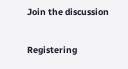Join the discussion

Registering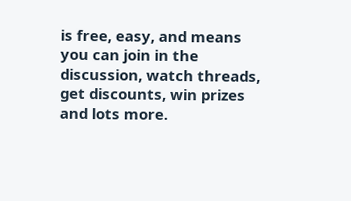is free, easy, and means you can join in the discussion, watch threads, get discounts, win prizes and lots more.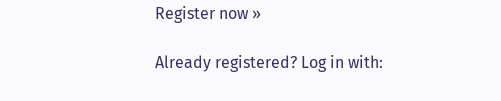Register now »

Already registered? Log in with: